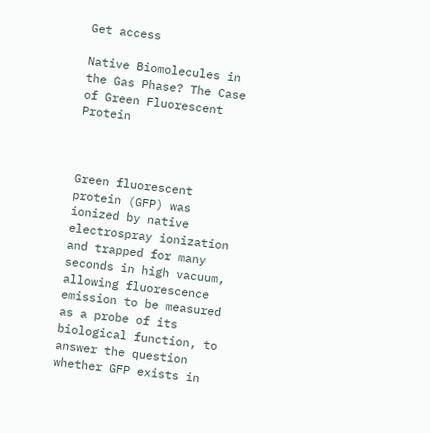Get access

Native Biomolecules in the Gas Phase? The Case of Green Fluorescent Protein



Green fluorescent protein (GFP) was ionized by native electrospray ionization and trapped for many seconds in high vacuum, allowing fluorescence emission to be measured as a probe of its biological function, to answer the question whether GFP exists in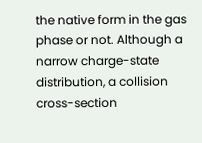the native form in the gas phase or not. Although a narrow charge-state distribution, a collision cross-section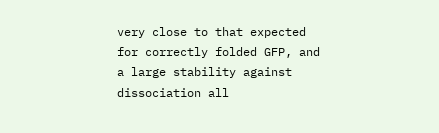very close to that expected for correctly folded GFP, and a large stability against dissociation all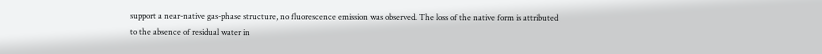support a near-native gas-phase structure, no fluorescence emission was observed. The loss of the native form is attributed to the absence of residual water in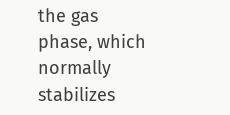the gas phase, which normally stabilizes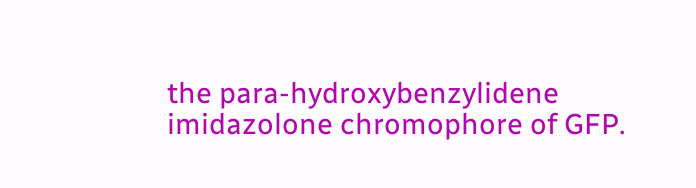the para-hydroxybenzylidene imidazolone chromophore of GFP.